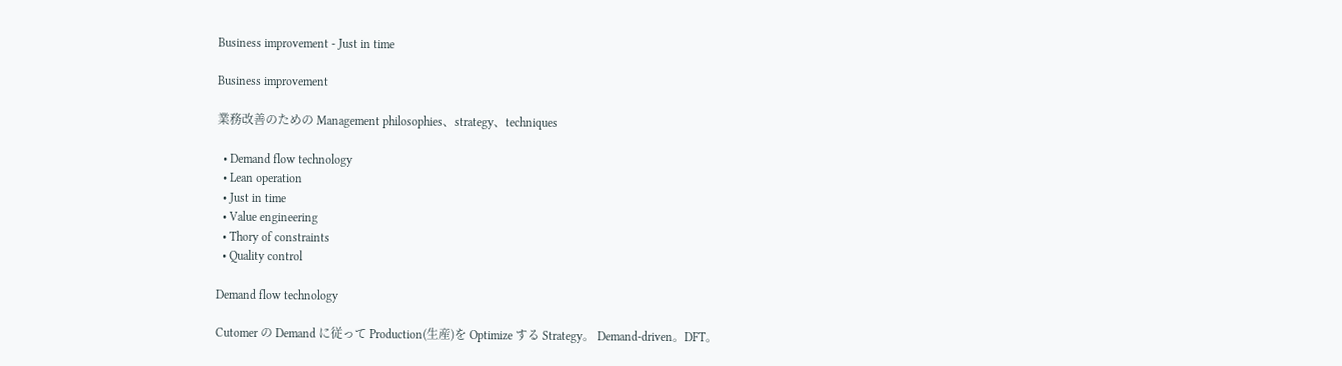Business improvement - Just in time

Business improvement

業務改善のための Management philosophies、strategy、techniques

  • Demand flow technology
  • Lean operation
  • Just in time
  • Value engineering
  • Thory of constraints
  • Quality control

Demand flow technology

Cutomer の Demand に従って Production(生産)を Optimize する Strategy。 Demand-driven。DFT。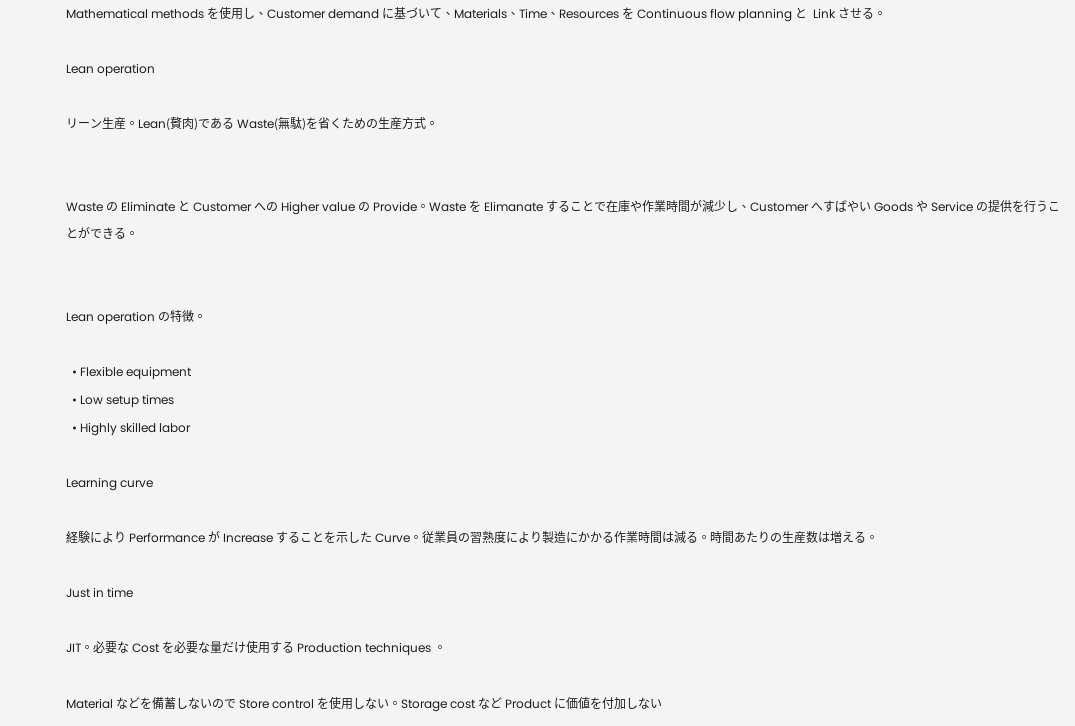Mathematical methods を使用し、Customer demand に基づいて、Materials、Time、Resources を Continuous flow planning と  Link させる。

Lean operation

リーン生産。Lean(贅肉)である Waste(無駄)を省くための生産方式。


Waste の Eliminate と Customer への Higher value の Provide。Waste を Elimanate することで在庫や作業時間が減少し、Customer へすばやい Goods や Service の提供を行うことができる。


Lean operation の特徴。

  • Flexible equipment
  • Low setup times
  • Highly skilled labor

Learning curve

経験により Performance が Increase することを示した Curve。従業員の習熟度により製造にかかる作業時間は減る。時間あたりの生産数は増える。

Just in time

JIT。必要な Cost を必要な量だけ使用する Production techniques 。

Material などを備蓄しないので Store control を使用しない。Storage cost など Product に価値を付加しない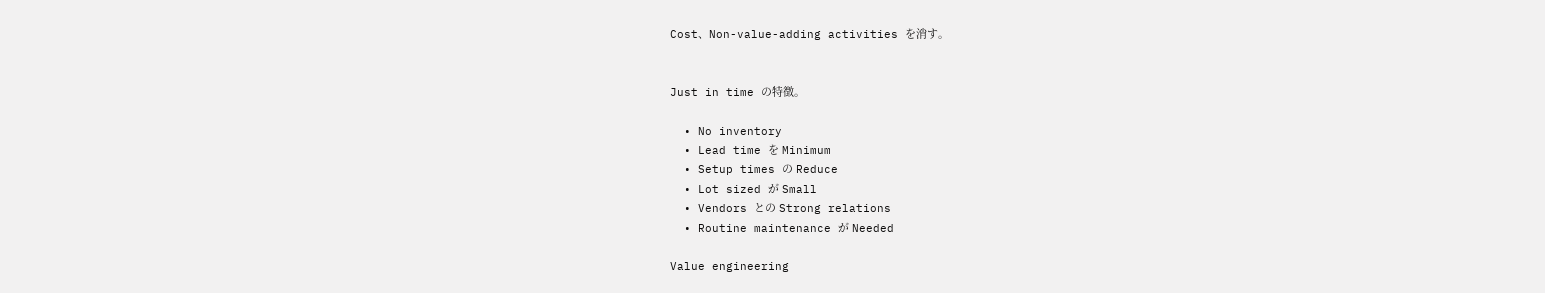Cost、Non-value-adding activities を消す。


Just in time の特徴。

  • No inventory
  • Lead time を Minimum
  • Setup times の Reduce
  • Lot sized が Small
  • Vendors との Strong relations
  • Routine maintenance が Needed

Value engineering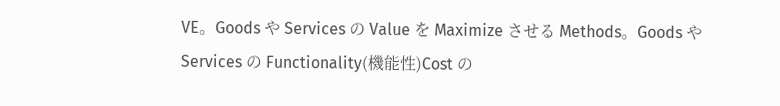VE。Goods や Services の Value を Maximize させる Methods。Goods や Services の Functionality(機能性)Cost の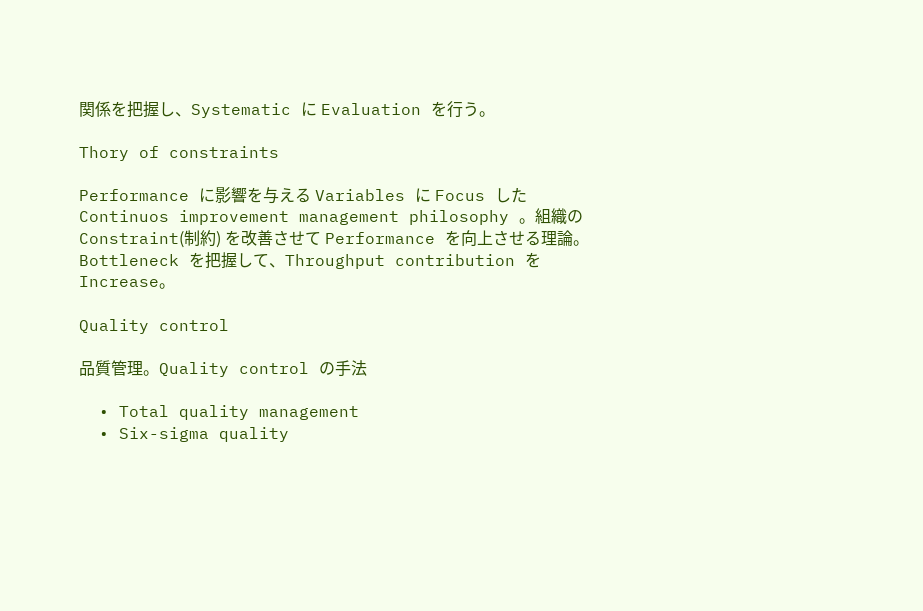関係を把握し、Systematic に Evaluation を行う。

Thory of constraints

Performance に影響を与える Variables に Focus した Continuos improvement management philosophy 。組織の Constraint(制約) を改善させて Performance を向上させる理論。Bottleneck を把握して、Throughput contribution を Increase。

Quality control

品質管理。Quality control の手法

  • Total quality management
  • Six-sigma quality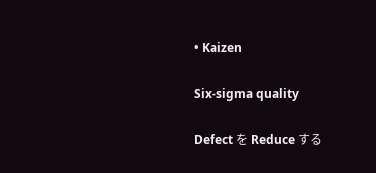• Kaizen

Six-sigma quality

Defect を Reduce する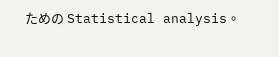ための Statistical analysis。